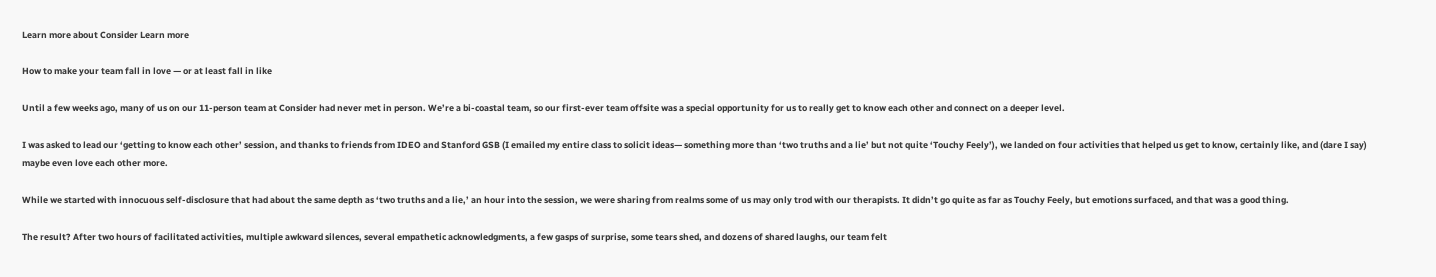Learn more about Consider Learn more

How to make your team fall in love — or at least fall in like

Until a few weeks ago, many of us on our 11-person team at Consider had never met in person. We’re a bi-coastal team, so our first-ever team offsite was a special opportunity for us to really get to know each other and connect on a deeper level.

I was asked to lead our ‘getting to know each other’ session, and thanks to friends from IDEO and Stanford GSB (I emailed my entire class to solicit ideas— something more than ‘two truths and a lie’ but not quite ‘Touchy Feely’), we landed on four activities that helped us get to know, certainly like, and (dare I say) maybe even love each other more.

While we started with innocuous self-disclosure that had about the same depth as ‘two truths and a lie,’ an hour into the session, we were sharing from realms some of us may only trod with our therapists. It didn’t go quite as far as Touchy Feely, but emotions surfaced, and that was a good thing.

The result? After two hours of facilitated activities, multiple awkward silences, several empathetic acknowledgments, a few gasps of surprise, some tears shed, and dozens of shared laughs, our team felt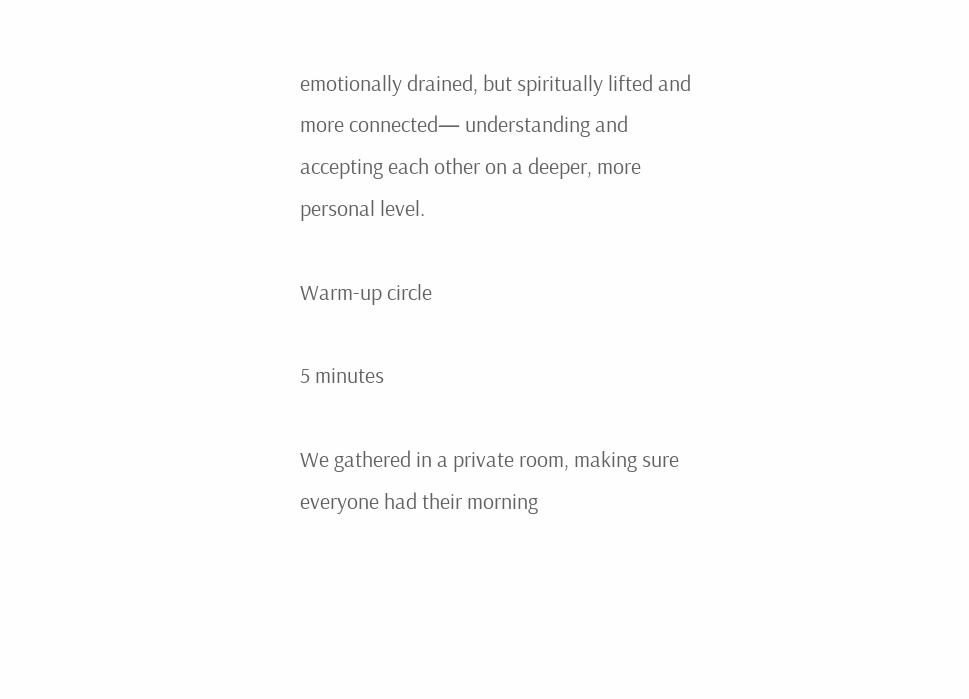emotionally drained, but spiritually lifted and more connected— understanding and accepting each other on a deeper, more personal level.

Warm-up circle

5 minutes

We gathered in a private room, making sure everyone had their morning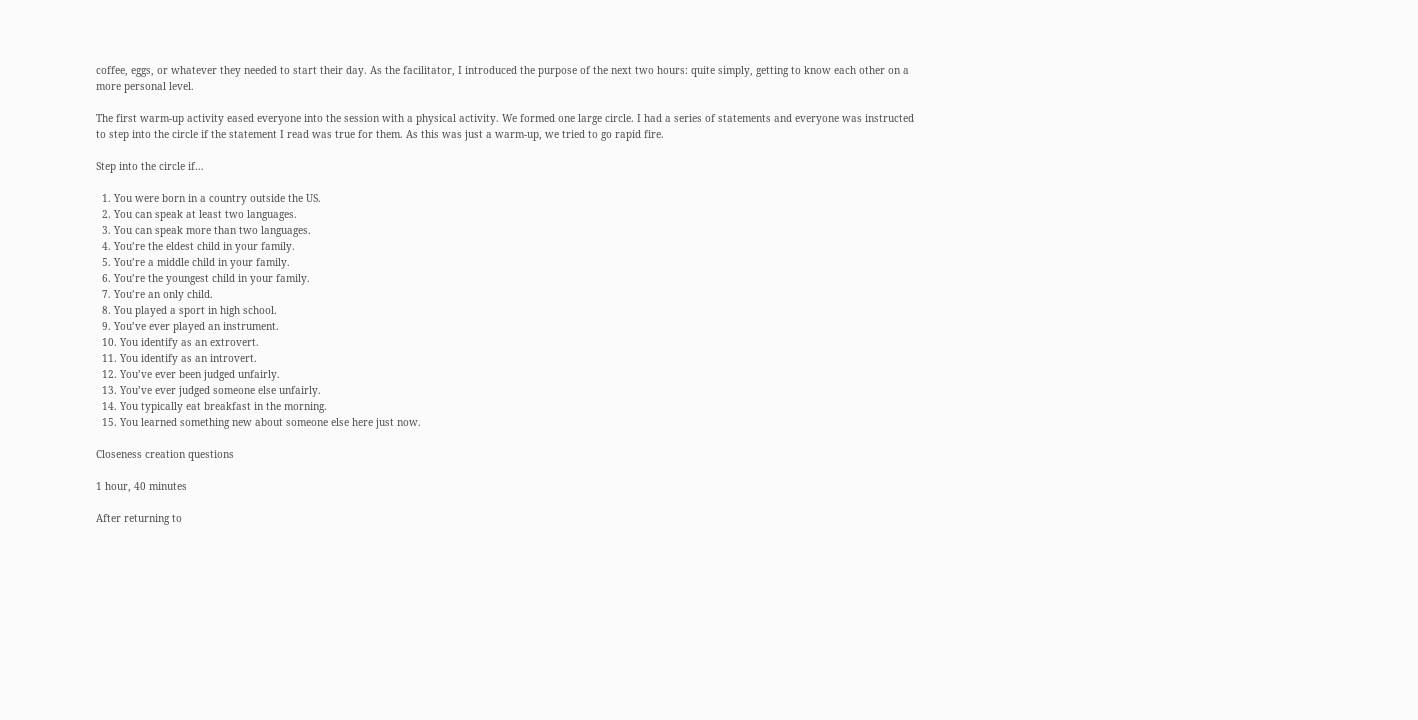coffee, eggs, or whatever they needed to start their day. As the facilitator, I introduced the purpose of the next two hours: quite simply, getting to know each other on a more personal level.

The first warm-up activity eased everyone into the session with a physical activity. We formed one large circle. I had a series of statements and everyone was instructed to step into the circle if the statement I read was true for them. As this was just a warm-up, we tried to go rapid fire.

Step into the circle if…

  1. You were born in a country outside the US.
  2. You can speak at least two languages.
  3. You can speak more than two languages.
  4. You’re the eldest child in your family.
  5. You’re a middle child in your family.
  6. You’re the youngest child in your family.
  7. You’re an only child.
  8. You played a sport in high school.
  9. You’ve ever played an instrument.
  10. You identify as an extrovert.
  11. You identify as an introvert.
  12. You’ve ever been judged unfairly.
  13. You’ve ever judged someone else unfairly.
  14. You typically eat breakfast in the morning.
  15. You learned something new about someone else here just now.

Closeness creation questions

1 hour, 40 minutes

After returning to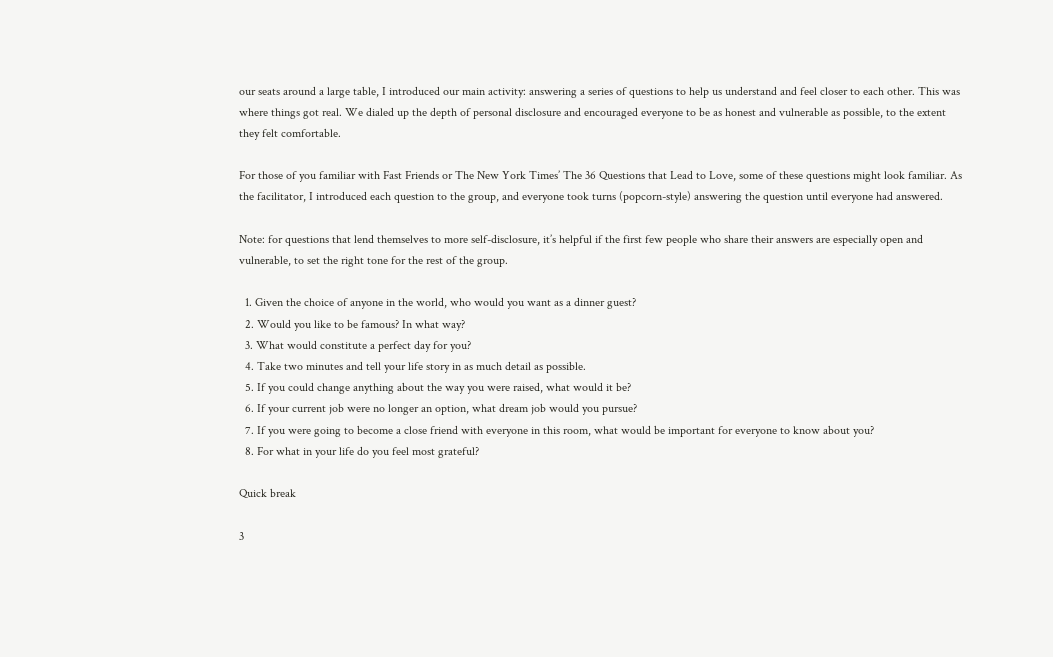our seats around a large table, I introduced our main activity: answering a series of questions to help us understand and feel closer to each other. This was where things got real. We dialed up the depth of personal disclosure and encouraged everyone to be as honest and vulnerable as possible, to the extent they felt comfortable.

For those of you familiar with Fast Friends or The New York Times’ The 36 Questions that Lead to Love, some of these questions might look familiar. As the facilitator, I introduced each question to the group, and everyone took turns (popcorn-style) answering the question until everyone had answered.

Note: for questions that lend themselves to more self-disclosure, it’s helpful if the first few people who share their answers are especially open and vulnerable, to set the right tone for the rest of the group.

  1. Given the choice of anyone in the world, who would you want as a dinner guest?
  2. Would you like to be famous? In what way?
  3. What would constitute a perfect day for you?
  4. Take two minutes and tell your life story in as much detail as possible.
  5. If you could change anything about the way you were raised, what would it be?
  6. If your current job were no longer an option, what dream job would you pursue?
  7. If you were going to become a close friend with everyone in this room, what would be important for everyone to know about you?
  8. For what in your life do you feel most grateful?

Quick break

3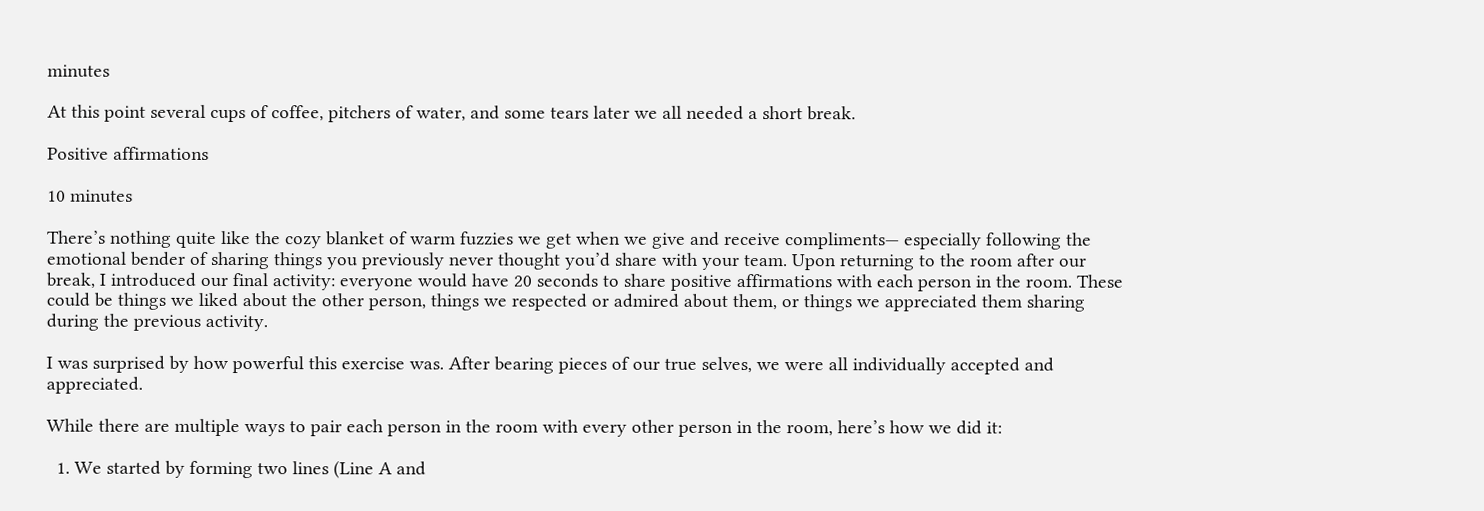minutes

At this point several cups of coffee, pitchers of water, and some tears later we all needed a short break.

Positive affirmations

10 minutes

There’s nothing quite like the cozy blanket of warm fuzzies we get when we give and receive compliments— especially following the emotional bender of sharing things you previously never thought you’d share with your team. Upon returning to the room after our break, I introduced our final activity: everyone would have 20 seconds to share positive affirmations with each person in the room. These could be things we liked about the other person, things we respected or admired about them, or things we appreciated them sharing during the previous activity.

I was surprised by how powerful this exercise was. After bearing pieces of our true selves, we were all individually accepted and appreciated.

While there are multiple ways to pair each person in the room with every other person in the room, here’s how we did it:

  1. We started by forming two lines (Line A and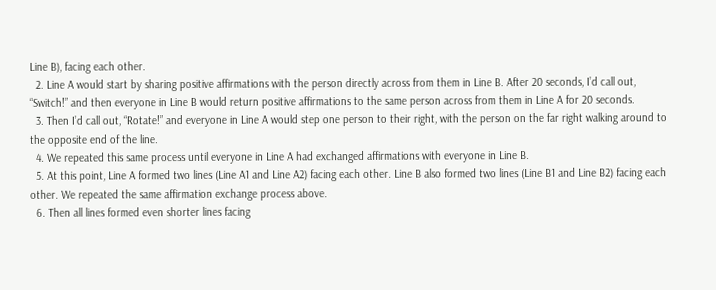Line B), facing each other.
  2. Line A would start by sharing positive affirmations with the person directly across from them in Line B. After 20 seconds, I’d call out, “Switch!” and then everyone in Line B would return positive affirmations to the same person across from them in Line A for 20 seconds.
  3. Then I’d call out, “Rotate!” and everyone in Line A would step one person to their right, with the person on the far right walking around to the opposite end of the line.
  4. We repeated this same process until everyone in Line A had exchanged affirmations with everyone in Line B.
  5. At this point, Line A formed two lines (Line A1 and Line A2) facing each other. Line B also formed two lines (Line B1 and Line B2) facing each other. We repeated the same affirmation exchange process above.
  6. Then all lines formed even shorter lines facing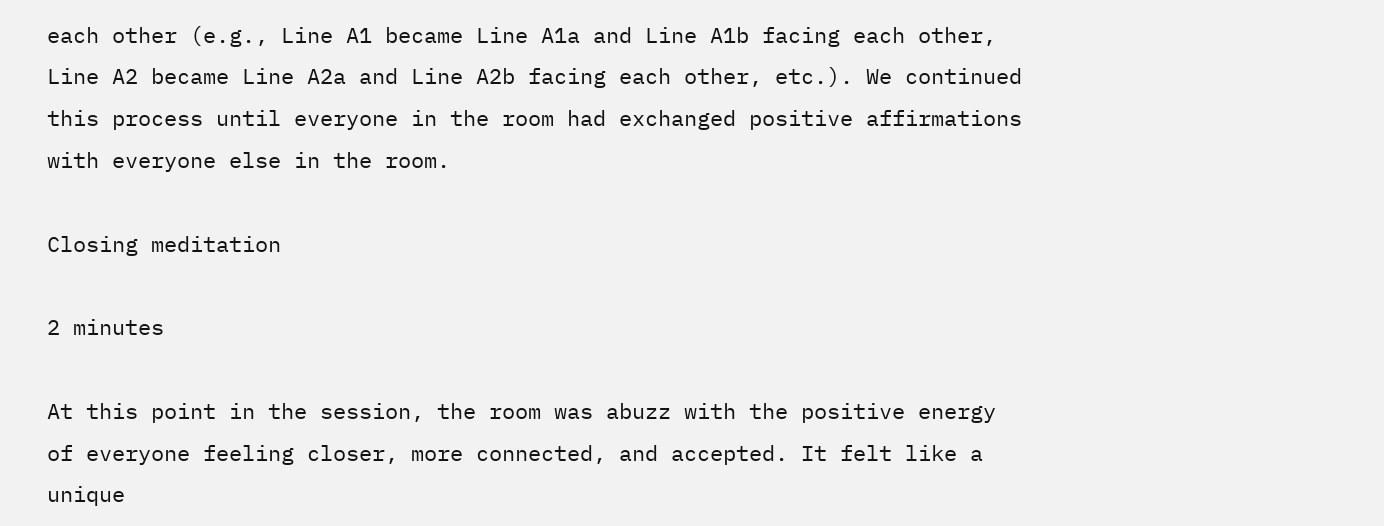each other (e.g., Line A1 became Line A1a and Line A1b facing each other, Line A2 became Line A2a and Line A2b facing each other, etc.). We continued this process until everyone in the room had exchanged positive affirmations with everyone else in the room.

Closing meditation

2 minutes

At this point in the session, the room was abuzz with the positive energy of everyone feeling closer, more connected, and accepted. It felt like a unique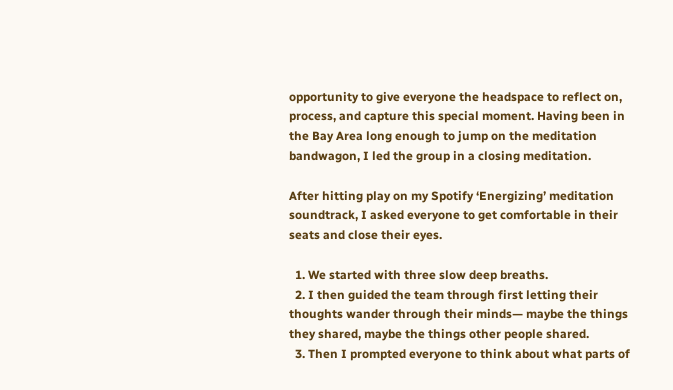opportunity to give everyone the headspace to reflect on, process, and capture this special moment. Having been in the Bay Area long enough to jump on the meditation bandwagon, I led the group in a closing meditation.

After hitting play on my Spotify ‘Energizing’ meditation soundtrack, I asked everyone to get comfortable in their seats and close their eyes.

  1. We started with three slow deep breaths.
  2. I then guided the team through first letting their thoughts wander through their minds— maybe the things they shared, maybe the things other people shared.
  3. Then I prompted everyone to think about what parts of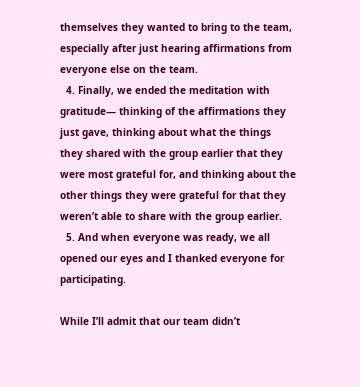themselves they wanted to bring to the team, especially after just hearing affirmations from everyone else on the team.
  4. Finally, we ended the meditation with gratitude— thinking of the affirmations they just gave, thinking about what the things they shared with the group earlier that they were most grateful for, and thinking about the other things they were grateful for that they weren’t able to share with the group earlier.
  5. And when everyone was ready, we all opened our eyes and I thanked everyone for participating.

While I’ll admit that our team didn’t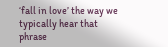‘fall in love’ the way we typically hear that phrase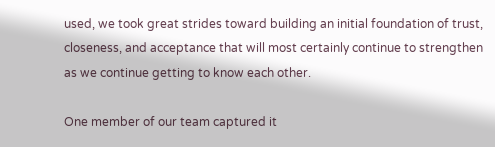used, we took great strides toward building an initial foundation of trust, closeness, and acceptance that will most certainly continue to strengthen as we continue getting to know each other.

One member of our team captured it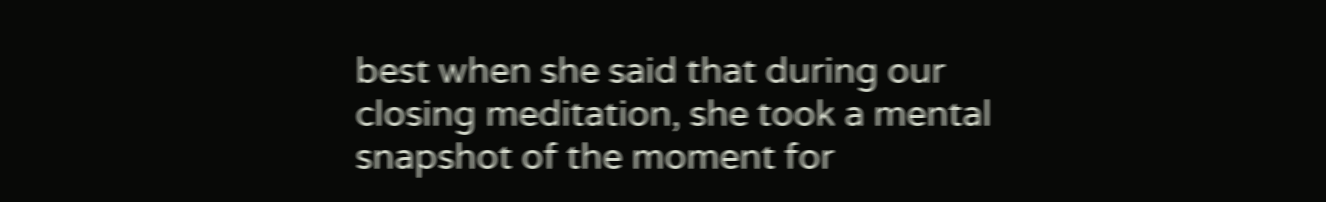best when she said that during our closing meditation, she took a mental snapshot of the moment for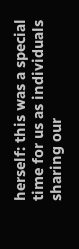herself: this was a special time for us as individuals sharing our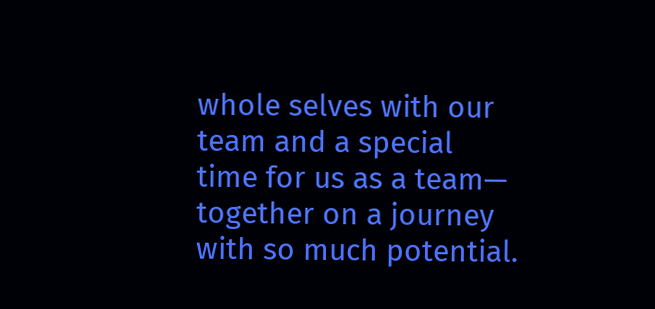whole selves with our team and a special time for us as a team— together on a journey with so much potential.